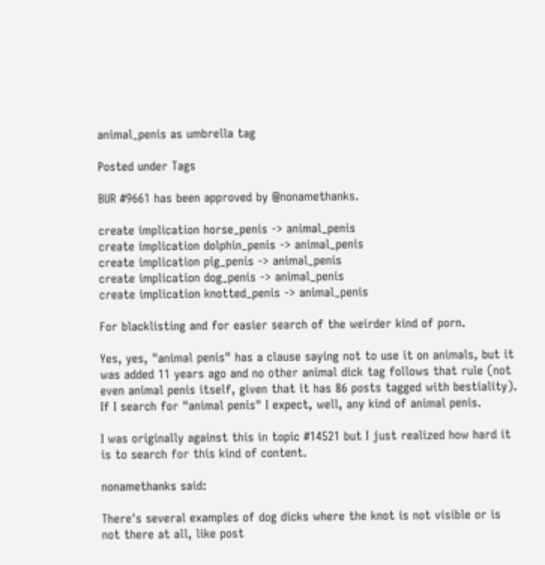animal_penis as umbrella tag

Posted under Tags

BUR #9661 has been approved by @nonamethanks.

create implication horse_penis -> animal_penis
create implication dolphin_penis -> animal_penis
create implication pig_penis -> animal_penis
create implication dog_penis -> animal_penis
create implication knotted_penis -> animal_penis

For blacklisting and for easier search of the weirder kind of porn.

Yes, yes, "animal penis" has a clause saying not to use it on animals, but it was added 11 years ago and no other animal dick tag follows that rule (not even animal penis itself, given that it has 86 posts tagged with bestiality). If I search for "animal penis" I expect, well, any kind of animal penis.

I was originally against this in topic #14521 but I just realized how hard it is to search for this kind of content.

nonamethanks said:

There's several examples of dog dicks where the knot is not visible or is not there at all, like post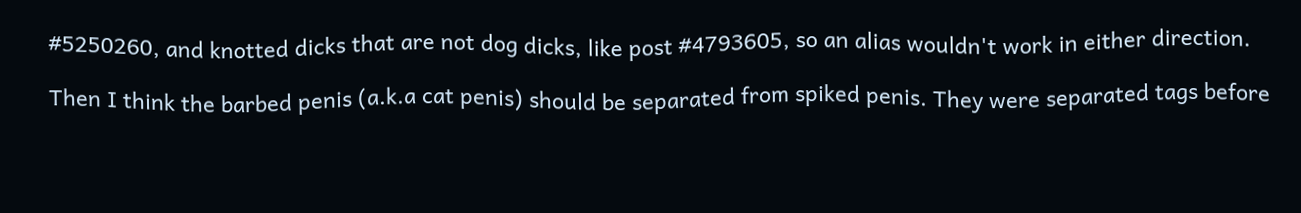#5250260, and knotted dicks that are not dog dicks, like post #4793605, so an alias wouldn't work in either direction.

Then I think the barbed penis (a.k.a cat penis) should be separated from spiked penis. They were separated tags before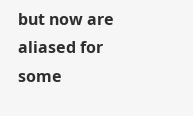but now are aliased for some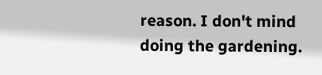reason. I don't mind doing the gardening.